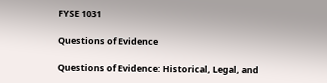FYSE 1031

Questions of Evidence

Questions of Evidence: Historical, Legal, and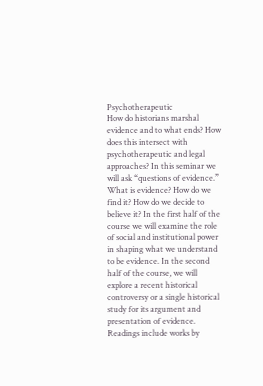Psychotherapeutic
How do historians marshal evidence and to what ends? How does this intersect with psychotherapeutic and legal approaches? In this seminar we will ask “questions of evidence.” What is evidence? How do we find it? How do we decide to believe it? In the first half of the course we will examine the role of social and institutional power in shaping what we understand to be evidence. In the second half of the course, we will explore a recent historical controversy or a single historical study for its argument and presentation of evidence. Readings include works by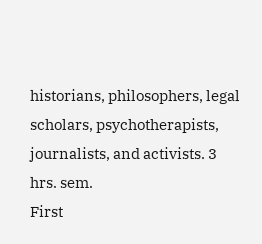historians, philosophers, legal scholars, psychotherapists, journalists, and activists. 3 hrs. sem.
First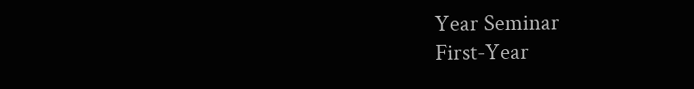Year Seminar
First-Year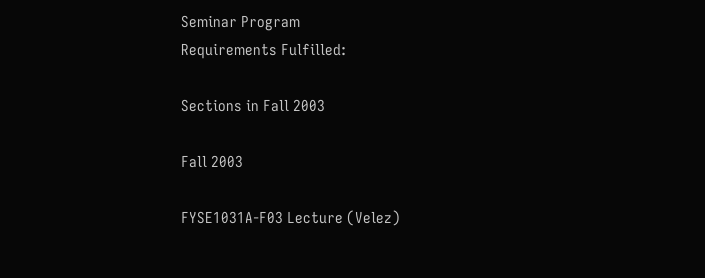Seminar Program
Requirements Fulfilled:

Sections in Fall 2003

Fall 2003

FYSE1031A-F03 Lecture (Velez)